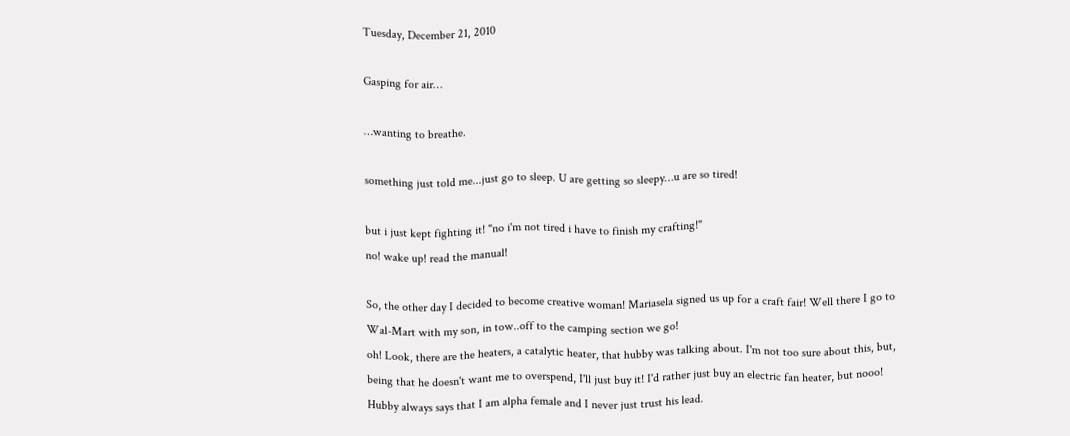Tuesday, December 21, 2010

Gasping for air…

…wanting to breathe.

something just told me...just go to sleep. U are getting so sleepy…u are so tired!

but i just kept fighting it! "no i'm not tired i have to finish my crafting!"
no! wake up! read the manual!

So, the other day I decided to become creative woman! Mariasela signed us up for a craft fair! Well there I go to Wal-Mart with my son, in tow..off to the camping section we go!
oh! Look, there are the heaters, a catalytic heater, that hubby was talking about. I'm not too sure about this, but, being that he doesn't want me to overspend, I'll just buy it! I'd rather just buy an electric fan heater, but nooo! Hubby always says that I am alpha female and I never just trust his lead.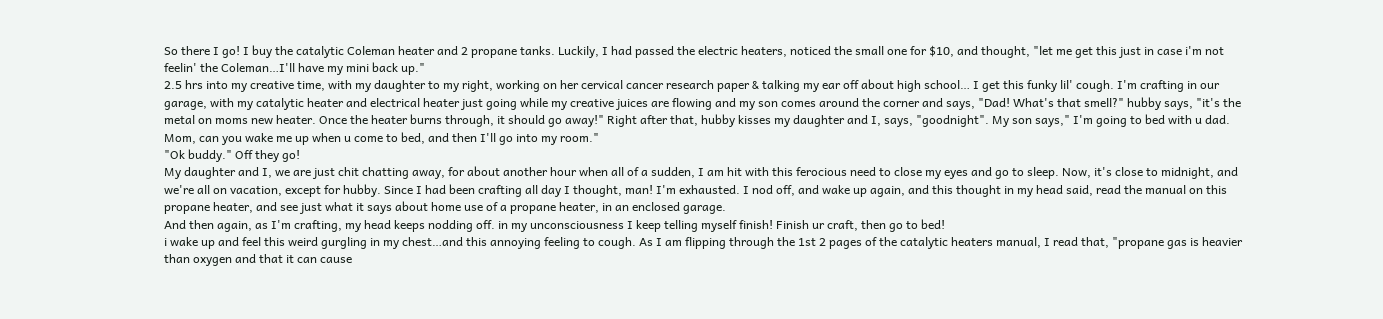So there I go! I buy the catalytic Coleman heater and 2 propane tanks. Luckily, I had passed the electric heaters, noticed the small one for $10, and thought, "let me get this just in case i'm not feelin' the Coleman…I'll have my mini back up."
2.5 hrs into my creative time, with my daughter to my right, working on her cervical cancer research paper & talking my ear off about high school… I get this funky lil' cough. I'm crafting in our garage, with my catalytic heater and electrical heater just going while my creative juices are flowing and my son comes around the corner and says, "Dad! What's that smell?" hubby says, "it's the metal on moms new heater. Once the heater burns through, it should go away!" Right after that, hubby kisses my daughter and I, says, "goodnight". My son says," I'm going to bed with u dad. Mom, can you wake me up when u come to bed, and then I'll go into my room."
"Ok buddy." Off they go!
My daughter and I, we are just chit chatting away, for about another hour when all of a sudden, I am hit with this ferocious need to close my eyes and go to sleep. Now, it's close to midnight, and we're all on vacation, except for hubby. Since I had been crafting all day I thought, man! I'm exhausted. I nod off, and wake up again, and this thought in my head said, read the manual on this propane heater, and see just what it says about home use of a propane heater, in an enclosed garage.
And then again, as I'm crafting, my head keeps nodding off. in my unconsciousness I keep telling myself finish! Finish ur craft, then go to bed!
i wake up and feel this weird gurgling in my chest…and this annoying feeling to cough. As I am flipping through the 1st 2 pages of the catalytic heaters manual, I read that, "propane gas is heavier than oxygen and that it can cause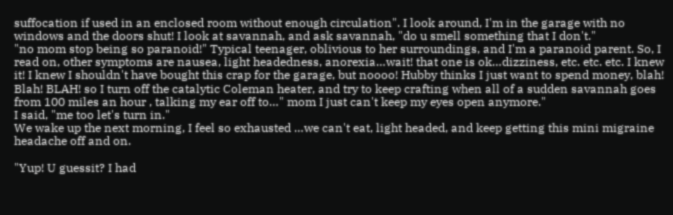suffocation if used in an enclosed room without enough circulation". I look around, I'm in the garage with no windows and the doors shut! I look at savannah, and ask savannah, "do u smell something that I don't."
"no mom stop being so paranoid!" Typical teenager, oblivious to her surroundings, and I'm a paranoid parent. So, I read on, other symptoms are nausea, light headedness, anorexia…wait! that one is ok…dizziness, etc. etc. etc. I knew it! I knew I shouldn't have bought this crap for the garage, but noooo! Hubby thinks I just want to spend money, blah! Blah! BLAH! so I turn off the catalytic Coleman heater, and try to keep crafting when all of a sudden savannah goes from 100 miles an hour , talking my ear off to…" mom I just can't keep my eyes open anymore."
I said, "me too let's turn in."
We wake up the next morning, I feel so exhausted …we can't eat, light headed, and keep getting this mini migraine headache off and on.

"Yup! U guessit? I had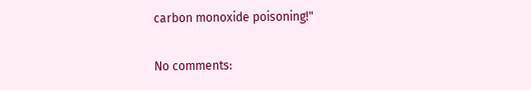carbon monoxide poisoning!"

No comments: